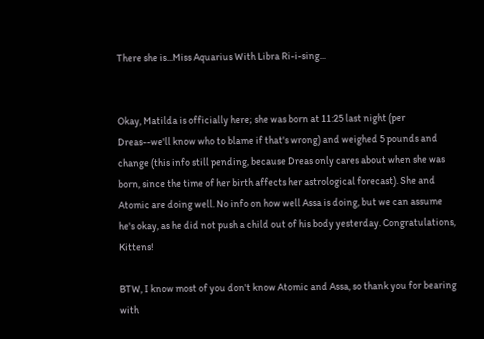There she is...Miss Aquarius With Libra Ri-i-sing...


Okay, Matilda is officially here; she was born at 11:25 last night (per Dreas--we'll know who to blame if that's wrong) and weighed 5 pounds and change (this info still pending, because Dreas only cares about when she was born, since the time of her birth affects her astrological forecast). She and Atomic are doing well. No info on how well Assa is doing, but we can assume he's okay, as he did not push a child out of his body yesterday. Congratulations, Kittens!

BTW, I know most of you don't know Atomic and Assa, so thank you for bearing with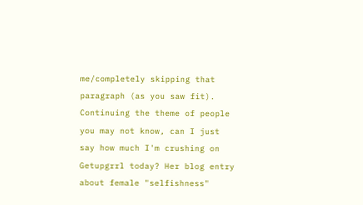me/completely skipping that paragraph (as you saw fit). Continuing the theme of people you may not know, can I just say how much I'm crushing on Getupgrrl today? Her blog entry about female "selfishness"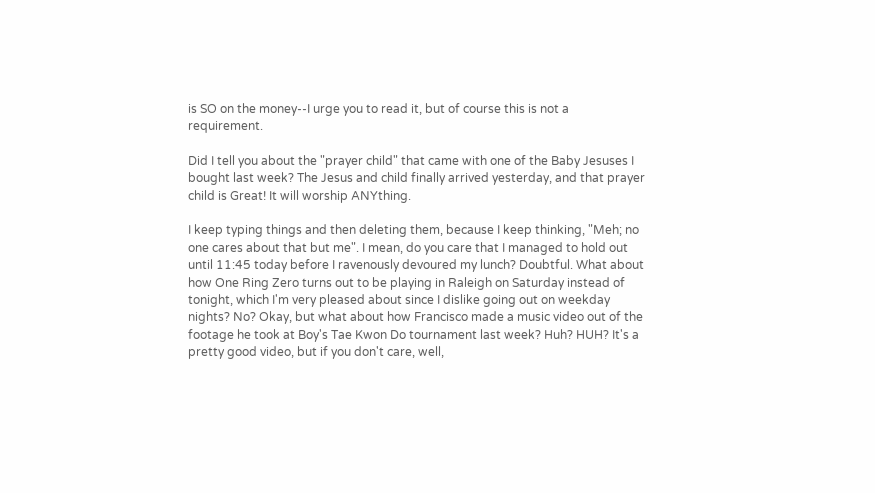is SO on the money--I urge you to read it, but of course this is not a requirement.

Did I tell you about the "prayer child" that came with one of the Baby Jesuses I bought last week? The Jesus and child finally arrived yesterday, and that prayer child is Great! It will worship ANYthing.

I keep typing things and then deleting them, because I keep thinking, "Meh; no one cares about that but me". I mean, do you care that I managed to hold out until 11:45 today before I ravenously devoured my lunch? Doubtful. What about how One Ring Zero turns out to be playing in Raleigh on Saturday instead of tonight, which I'm very pleased about since I dislike going out on weekday nights? No? Okay, but what about how Francisco made a music video out of the footage he took at Boy's Tae Kwon Do tournament last week? Huh? HUH? It's a pretty good video, but if you don't care, well,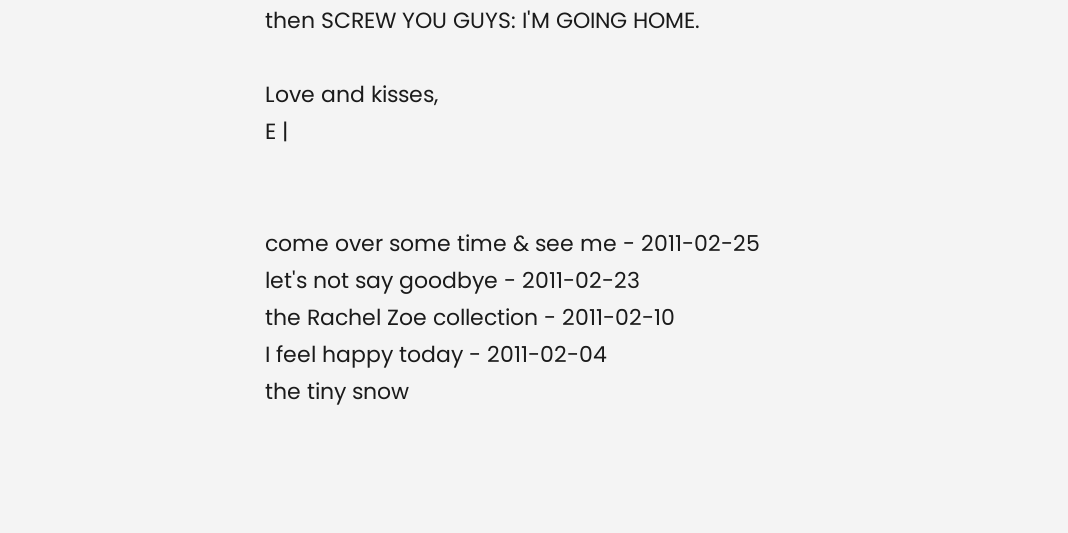then SCREW YOU GUYS: I'M GOING HOME.

Love and kisses,
E |


come over some time & see me - 2011-02-25
let's not say goodbye - 2011-02-23
the Rachel Zoe collection - 2011-02-10
I feel happy today - 2011-02-04
the tiny snow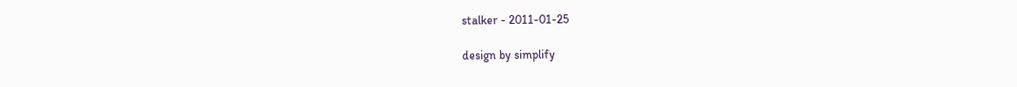stalker - 2011-01-25

design by simplify